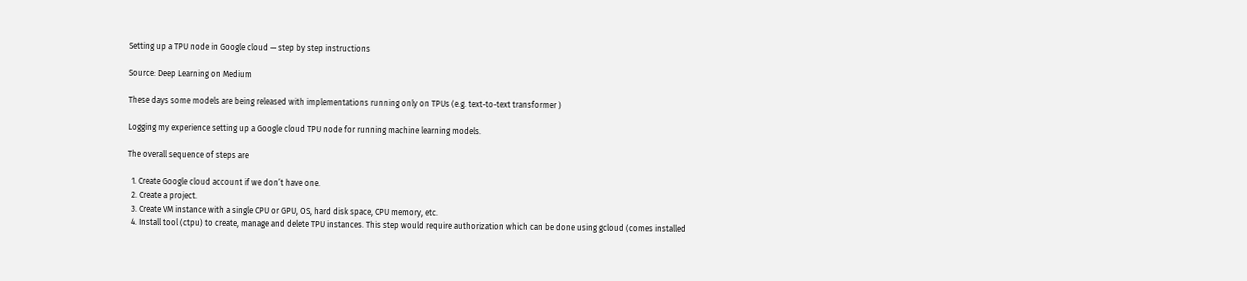Setting up a TPU node in Google cloud — step by step instructions

Source: Deep Learning on Medium

These days some models are being released with implementations running only on TPUs (e.g. text-to-text transformer )

Logging my experience setting up a Google cloud TPU node for running machine learning models.

The overall sequence of steps are

  1. Create Google cloud account if we don’t have one.
  2. Create a project.
  3. Create VM instance with a single CPU or GPU, OS, hard disk space, CPU memory, etc.
  4. Install tool (ctpu) to create, manage and delete TPU instances. This step would require authorization which can be done using gcloud (comes installed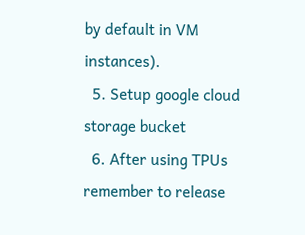by default in VM instances).
  5. Setup google cloud storage bucket
  6. After using TPUs remember to release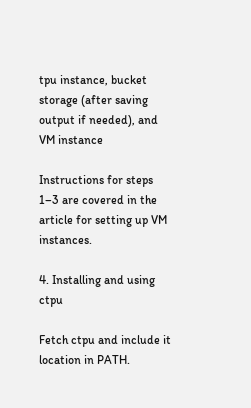tpu instance, bucket storage (after saving output if needed), and VM instance

Instructions for steps 1–3 are covered in the article for setting up VM instances.

4. Installing and using ctpu

Fetch ctpu and include it location in PATH.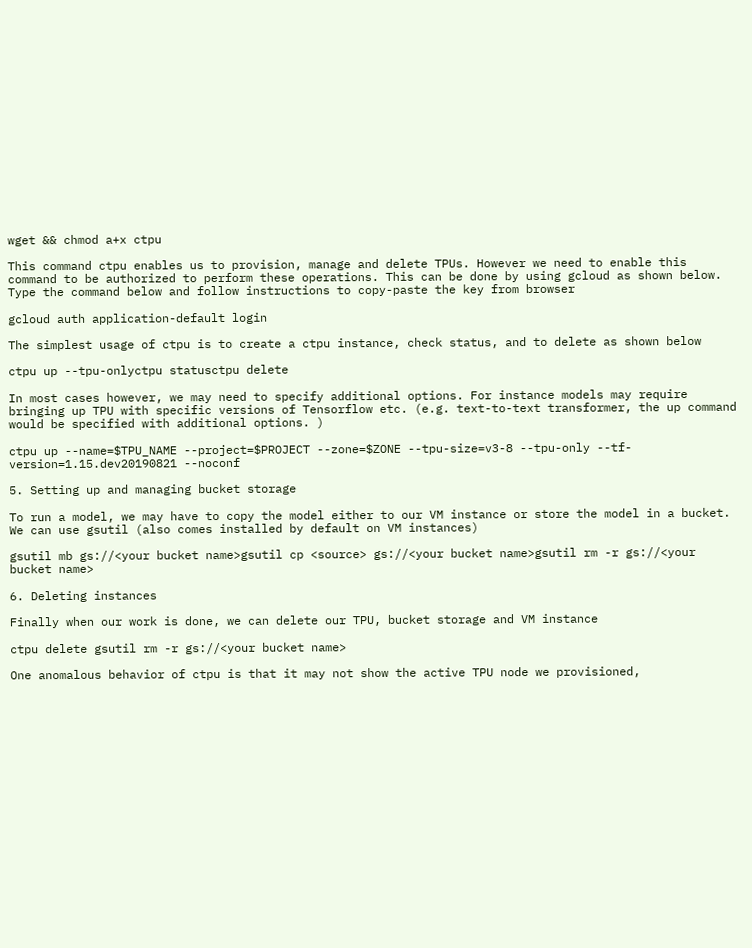wget && chmod a+x ctpu

This command ctpu enables us to provision, manage and delete TPUs. However we need to enable this command to be authorized to perform these operations. This can be done by using gcloud as shown below. Type the command below and follow instructions to copy-paste the key from browser

gcloud auth application-default login

The simplest usage of ctpu is to create a ctpu instance, check status, and to delete as shown below

ctpu up --tpu-onlyctpu statusctpu delete

In most cases however, we may need to specify additional options. For instance models may require bringing up TPU with specific versions of Tensorflow etc. (e.g. text-to-text transformer, the up command would be specified with additional options. )

ctpu up --name=$TPU_NAME --project=$PROJECT --zone=$ZONE --tpu-size=v3-8 --tpu-only --tf-version=1.15.dev20190821 --noconf

5. Setting up and managing bucket storage

To run a model, we may have to copy the model either to our VM instance or store the model in a bucket. We can use gsutil (also comes installed by default on VM instances)

gsutil mb gs://<your bucket name>gsutil cp <source> gs://<your bucket name>gsutil rm -r gs://<your bucket name>

6. Deleting instances

Finally when our work is done, we can delete our TPU, bucket storage and VM instance

ctpu delete gsutil rm -r gs://<your bucket name>

One anomalous behavior of ctpu is that it may not show the active TPU node we provisioned,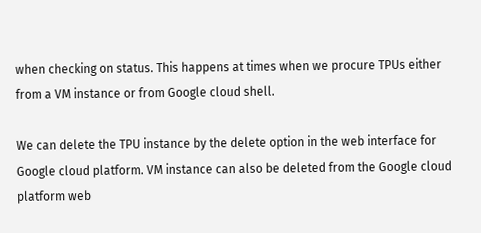when checking on status. This happens at times when we procure TPUs either from a VM instance or from Google cloud shell.

We can delete the TPU instance by the delete option in the web interface for Google cloud platform. VM instance can also be deleted from the Google cloud platform web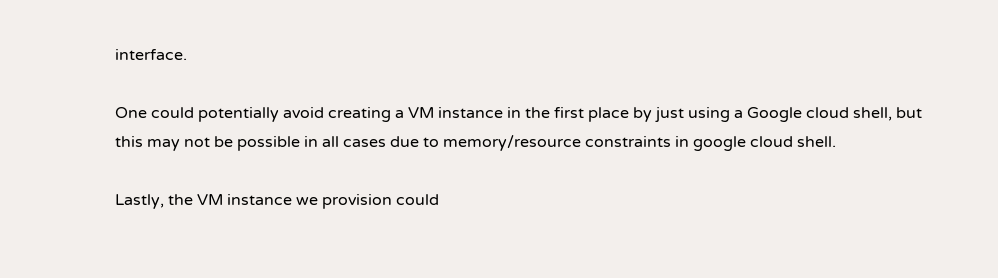interface.

One could potentially avoid creating a VM instance in the first place by just using a Google cloud shell, but this may not be possible in all cases due to memory/resource constraints in google cloud shell.

Lastly, the VM instance we provision could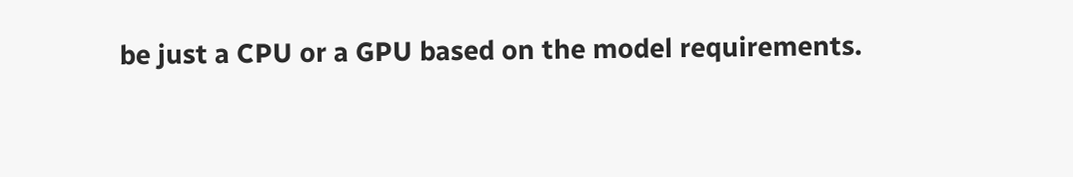be just a CPU or a GPU based on the model requirements.